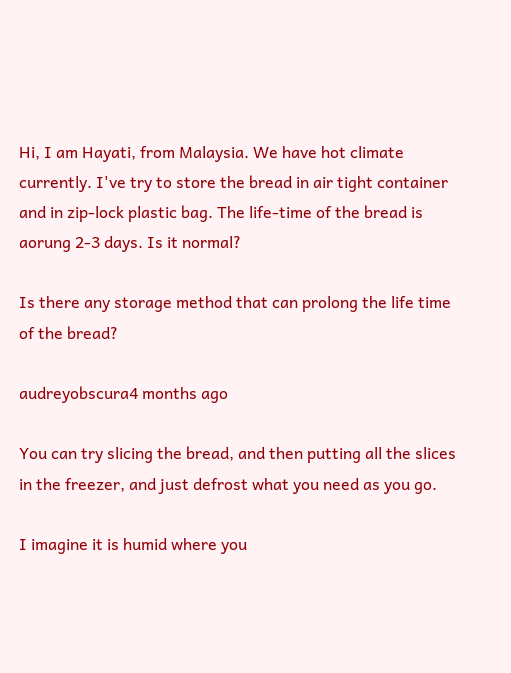Hi, I am Hayati, from Malaysia. We have hot climate currently. I've try to store the bread in air tight container and in zip-lock plastic bag. The life-time of the bread is aorung 2-3 days. Is it normal?

Is there any storage method that can prolong the life time of the bread?

audreyobscura4 months ago

You can try slicing the bread, and then putting all the slices in the freezer, and just defrost what you need as you go.

I imagine it is humid where you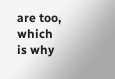are too, which is why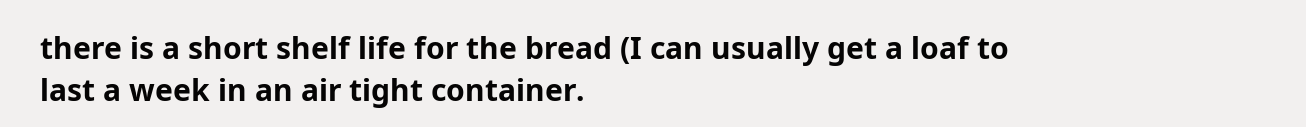there is a short shelf life for the bread (I can usually get a loaf to last a week in an air tight container.